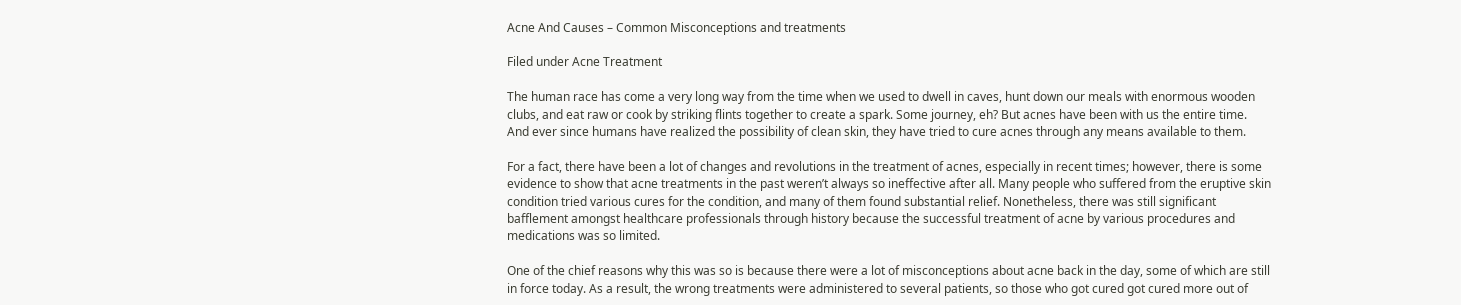Acne And Causes – Common Misconceptions and treatments

Filed under Acne Treatment

The human race has come a very long way from the time when we used to dwell in caves, hunt down our meals with enormous wooden clubs, and eat raw or cook by striking flints together to create a spark. Some journey, eh? But acnes have been with us the entire time. And ever since humans have realized the possibility of clean skin, they have tried to cure acnes through any means available to them.

For a fact, there have been a lot of changes and revolutions in the treatment of acnes, especially in recent times; however, there is some evidence to show that acne treatments in the past weren’t always so ineffective after all. Many people who suffered from the eruptive skin condition tried various cures for the condition, and many of them found substantial relief. Nonetheless, there was still significant bafflement amongst healthcare professionals through history because the successful treatment of acne by various procedures and medications was so limited.

One of the chief reasons why this was so is because there were a lot of misconceptions about acne back in the day, some of which are still in force today. As a result, the wrong treatments were administered to several patients, so those who got cured got cured more out of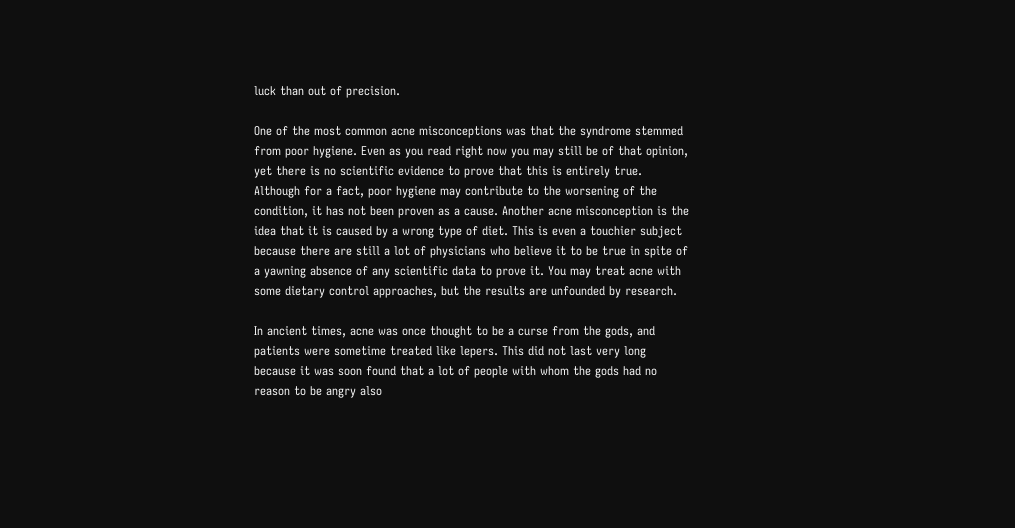luck than out of precision.

One of the most common acne misconceptions was that the syndrome stemmed from poor hygiene. Even as you read right now you may still be of that opinion, yet there is no scientific evidence to prove that this is entirely true. Although for a fact, poor hygiene may contribute to the worsening of the condition, it has not been proven as a cause. Another acne misconception is the idea that it is caused by a wrong type of diet. This is even a touchier subject because there are still a lot of physicians who believe it to be true in spite of a yawning absence of any scientific data to prove it. You may treat acne with some dietary control approaches, but the results are unfounded by research.

In ancient times, acne was once thought to be a curse from the gods, and patients were sometime treated like lepers. This did not last very long because it was soon found that a lot of people with whom the gods had no reason to be angry also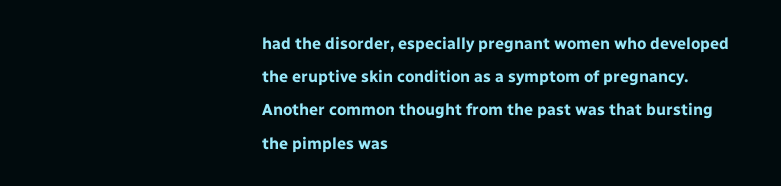had the disorder, especially pregnant women who developed the eruptive skin condition as a symptom of pregnancy. Another common thought from the past was that bursting the pimples was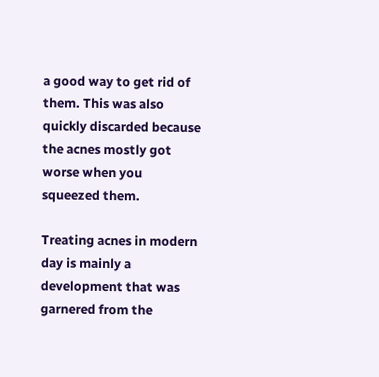a good way to get rid of them. This was also quickly discarded because the acnes mostly got worse when you squeezed them.

Treating acnes in modern day is mainly a development that was garnered from the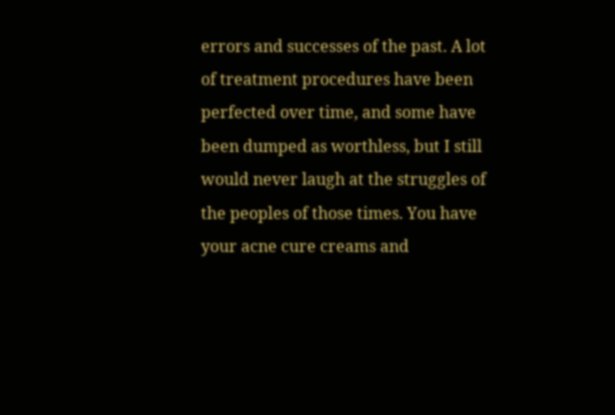errors and successes of the past. A lot of treatment procedures have been perfected over time, and some have been dumped as worthless, but I still would never laugh at the struggles of the peoples of those times. You have your acne cure creams and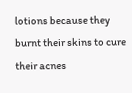lotions because they burnt their skins to cure their acnes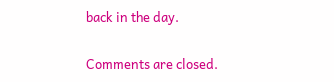back in the day.

Comments are closed.